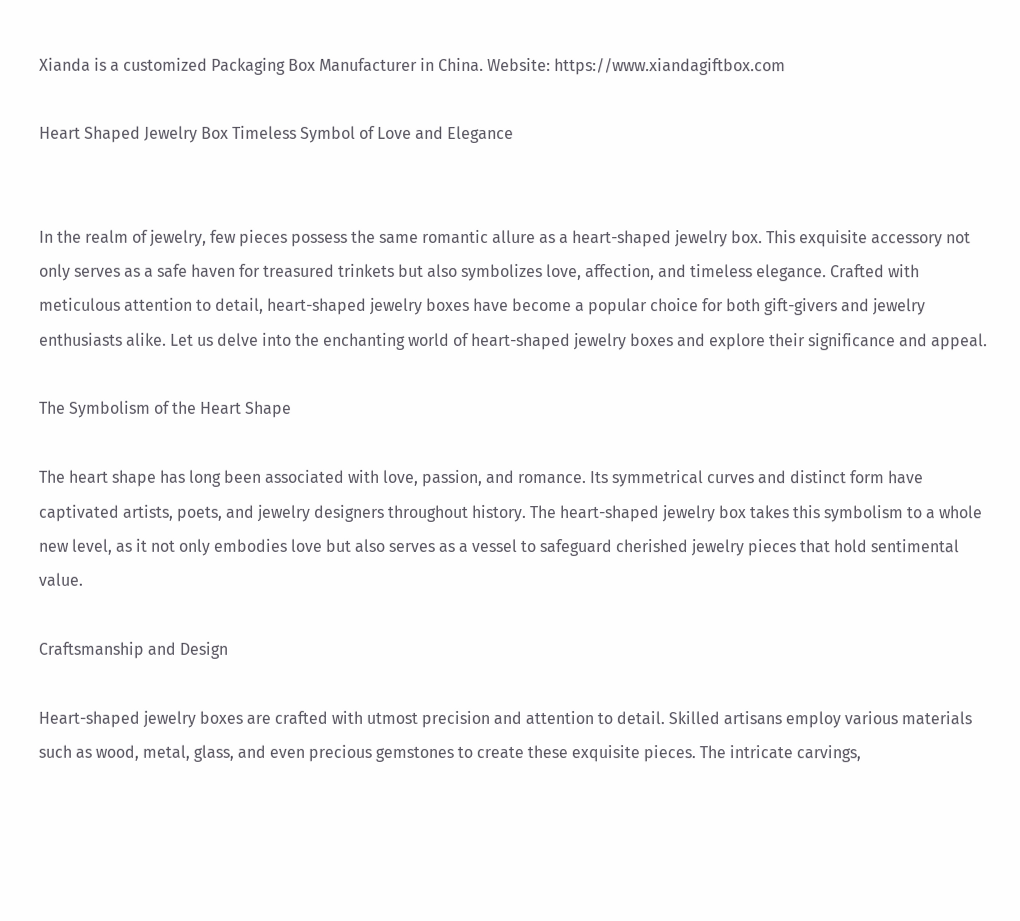Xianda is a customized Packaging Box Manufacturer in China. Website: https://www.xiandagiftbox.com

Heart Shaped Jewelry Box Timeless Symbol of Love and Elegance


In the realm of jewelry, few pieces possess the same romantic allure as a heart-shaped jewelry box. This exquisite accessory not only serves as a safe haven for treasured trinkets but also symbolizes love, affection, and timeless elegance. Crafted with meticulous attention to detail, heart-shaped jewelry boxes have become a popular choice for both gift-givers and jewelry enthusiasts alike. Let us delve into the enchanting world of heart-shaped jewelry boxes and explore their significance and appeal.

The Symbolism of the Heart Shape

The heart shape has long been associated with love, passion, and romance. Its symmetrical curves and distinct form have captivated artists, poets, and jewelry designers throughout history. The heart-shaped jewelry box takes this symbolism to a whole new level, as it not only embodies love but also serves as a vessel to safeguard cherished jewelry pieces that hold sentimental value.

Craftsmanship and Design

Heart-shaped jewelry boxes are crafted with utmost precision and attention to detail. Skilled artisans employ various materials such as wood, metal, glass, and even precious gemstones to create these exquisite pieces. The intricate carvings,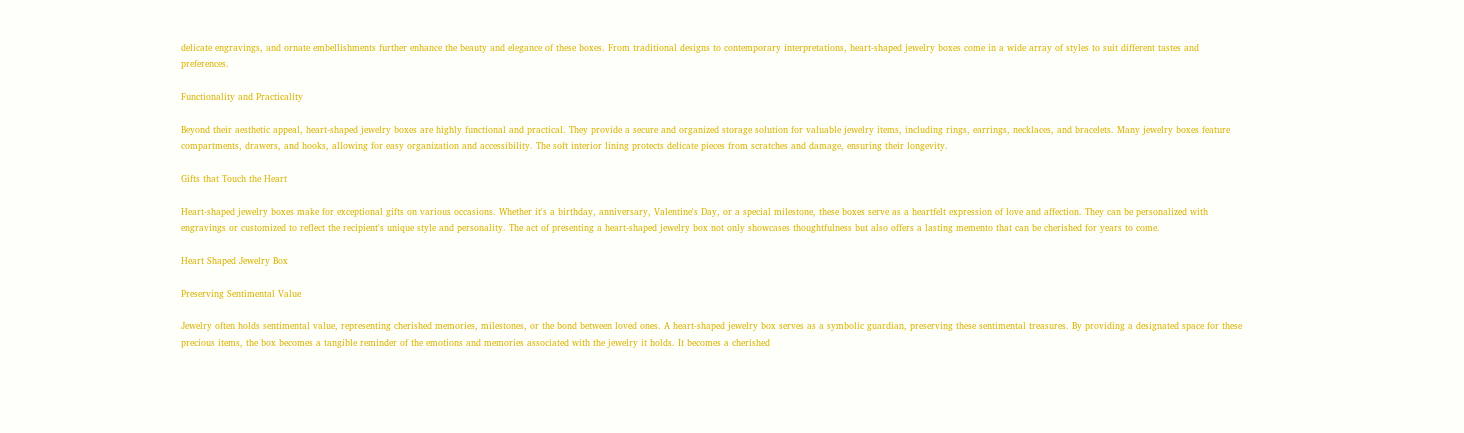delicate engravings, and ornate embellishments further enhance the beauty and elegance of these boxes. From traditional designs to contemporary interpretations, heart-shaped jewelry boxes come in a wide array of styles to suit different tastes and preferences.

Functionality and Practicality

Beyond their aesthetic appeal, heart-shaped jewelry boxes are highly functional and practical. They provide a secure and organized storage solution for valuable jewelry items, including rings, earrings, necklaces, and bracelets. Many jewelry boxes feature compartments, drawers, and hooks, allowing for easy organization and accessibility. The soft interior lining protects delicate pieces from scratches and damage, ensuring their longevity.

Gifts that Touch the Heart

Heart-shaped jewelry boxes make for exceptional gifts on various occasions. Whether it's a birthday, anniversary, Valentine's Day, or a special milestone, these boxes serve as a heartfelt expression of love and affection. They can be personalized with engravings or customized to reflect the recipient's unique style and personality. The act of presenting a heart-shaped jewelry box not only showcases thoughtfulness but also offers a lasting memento that can be cherished for years to come.

Heart Shaped Jewelry Box

Preserving Sentimental Value

Jewelry often holds sentimental value, representing cherished memories, milestones, or the bond between loved ones. A heart-shaped jewelry box serves as a symbolic guardian, preserving these sentimental treasures. By providing a designated space for these precious items, the box becomes a tangible reminder of the emotions and memories associated with the jewelry it holds. It becomes a cherished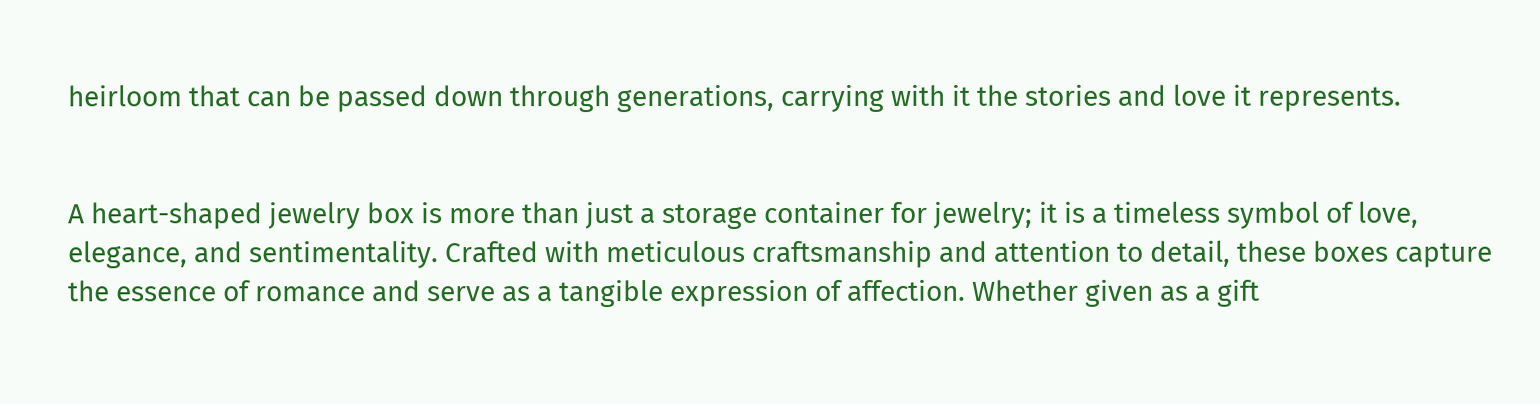heirloom that can be passed down through generations, carrying with it the stories and love it represents.


A heart-shaped jewelry box is more than just a storage container for jewelry; it is a timeless symbol of love, elegance, and sentimentality. Crafted with meticulous craftsmanship and attention to detail, these boxes capture the essence of romance and serve as a tangible expression of affection. Whether given as a gift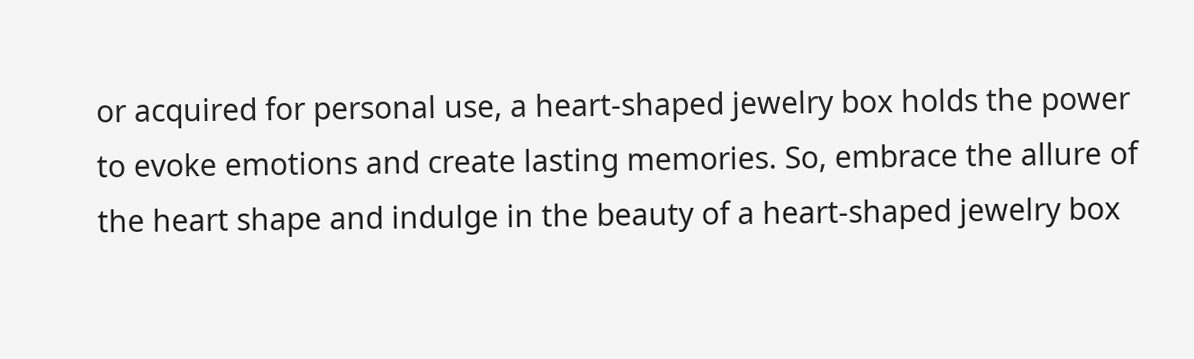or acquired for personal use, a heart-shaped jewelry box holds the power to evoke emotions and create lasting memories. So, embrace the allure of the heart shape and indulge in the beauty of a heart-shaped jewelry box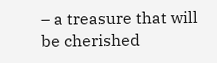– a treasure that will be cherished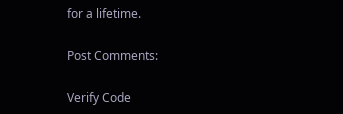for a lifetime.

Post Comments:

Verify Code